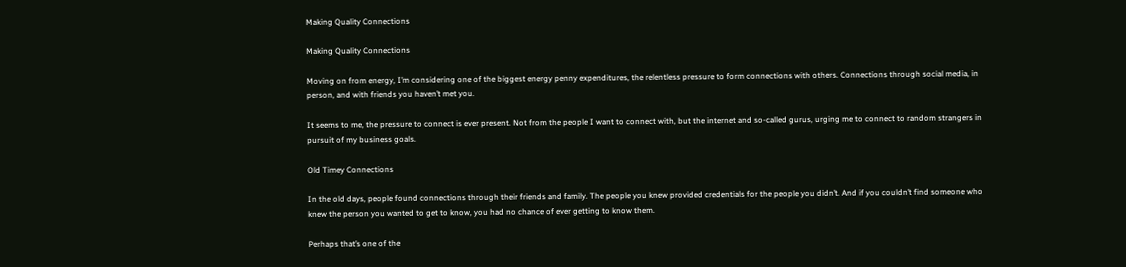Making Quality Connections

Making Quality Connections

Moving on from energy, I’m considering one of the biggest energy penny expenditures, the relentless pressure to form connections with others. Connections through social media, in person, and with friends you haven’t met you.

It seems to me, the pressure to connect is ever present. Not from the people I want to connect with, but the internet and so-called gurus, urging me to connect to random strangers in pursuit of my business goals.

Old Timey Connections

In the old days, people found connections through their friends and family. The people you knew provided credentials for the people you didn’t. And if you couldn’t find someone who knew the person you wanted to get to know, you had no chance of ever getting to know them.

Perhaps that’s one of the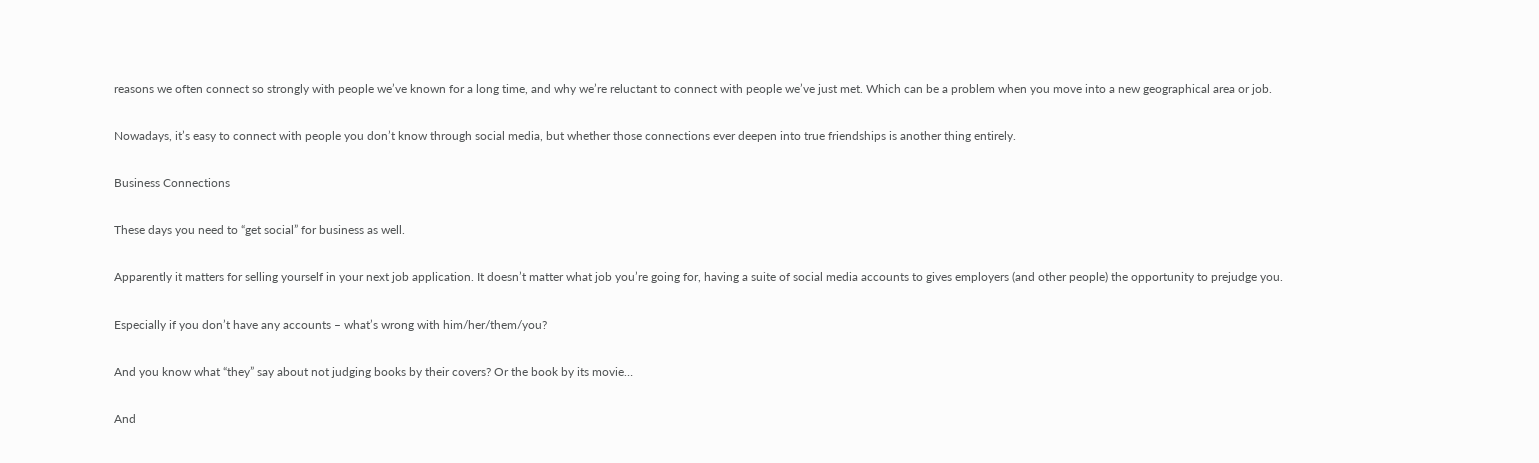reasons we often connect so strongly with people we’ve known for a long time, and why we’re reluctant to connect with people we’ve just met. Which can be a problem when you move into a new geographical area or job.

Nowadays, it’s easy to connect with people you don’t know through social media, but whether those connections ever deepen into true friendships is another thing entirely.

Business Connections

These days you need to “get social” for business as well.

Apparently it matters for selling yourself in your next job application. It doesn’t matter what job you’re going for, having a suite of social media accounts to gives employers (and other people) the opportunity to prejudge you.

Especially if you don’t have any accounts – what’s wrong with him/her/them/you?

And you know what “they” say about not judging books by their covers? Or the book by its movie…

And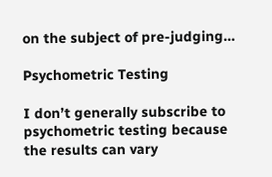on the subject of pre-judging…

Psychometric Testing

I don’t generally subscribe to psychometric testing because the results can vary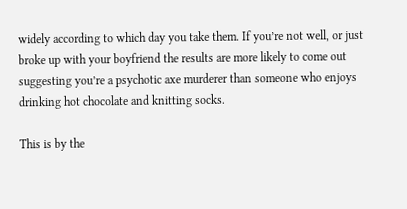widely according to which day you take them. If you’re not well, or just broke up with your boyfriend the results are more likely to come out suggesting you’re a psychotic axe murderer than someone who enjoys drinking hot chocolate and knitting socks.

This is by the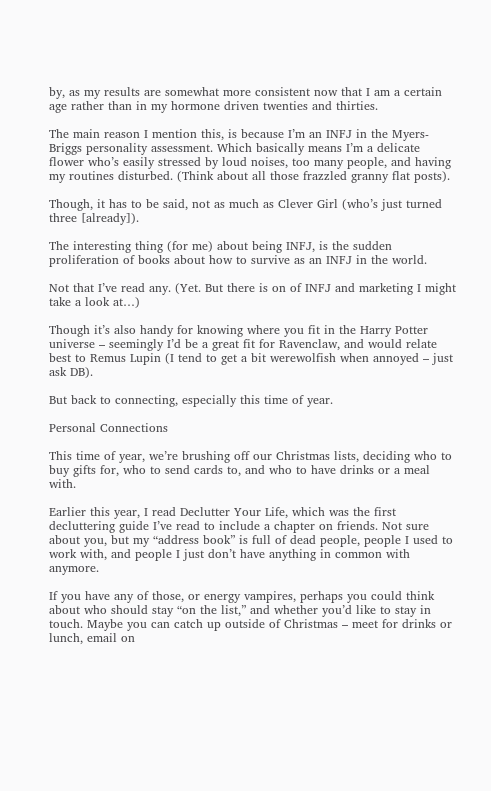by, as my results are somewhat more consistent now that I am a certain age rather than in my hormone driven twenties and thirties.

The main reason I mention this, is because I’m an INFJ in the Myers-Briggs personality assessment. Which basically means I’m a delicate flower who’s easily stressed by loud noises, too many people, and having my routines disturbed. (Think about all those frazzled granny flat posts).

Though, it has to be said, not as much as Clever Girl (who’s just turned three [already]).

The interesting thing (for me) about being INFJ, is the sudden proliferation of books about how to survive as an INFJ in the world.

Not that I’ve read any. (Yet. But there is on of INFJ and marketing I might take a look at…)

Though it’s also handy for knowing where you fit in the Harry Potter universe – seemingly I’d be a great fit for Ravenclaw, and would relate best to Remus Lupin (I tend to get a bit werewolfish when annoyed – just ask DB).

But back to connecting, especially this time of year.

Personal Connections

This time of year, we’re brushing off our Christmas lists, deciding who to buy gifts for, who to send cards to, and who to have drinks or a meal with.

Earlier this year, I read Declutter Your Life, which was the first decluttering guide I’ve read to include a chapter on friends. Not sure about you, but my “address book” is full of dead people, people I used to work with, and people I just don’t have anything in common with anymore.

If you have any of those, or energy vampires, perhaps you could think about who should stay “on the list,” and whether you’d like to stay in touch. Maybe you can catch up outside of Christmas – meet for drinks or lunch, email on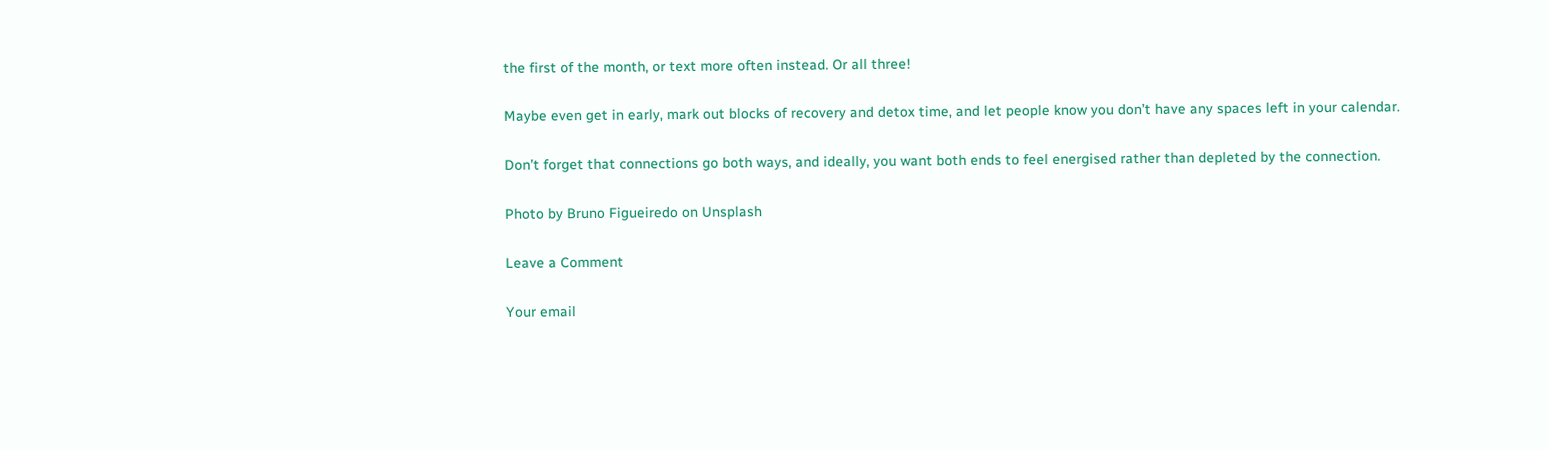the first of the month, or text more often instead. Or all three!

Maybe even get in early, mark out blocks of recovery and detox time, and let people know you don’t have any spaces left in your calendar.

Don’t forget that connections go both ways, and ideally, you want both ends to feel energised rather than depleted by the connection.

Photo by Bruno Figueiredo on Unsplash

Leave a Comment

Your email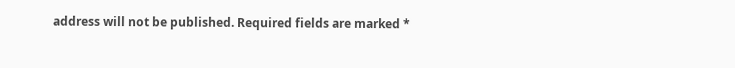address will not be published. Required fields are marked *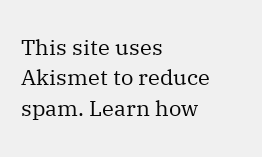This site uses Akismet to reduce spam. Learn how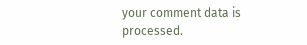your comment data is processed.